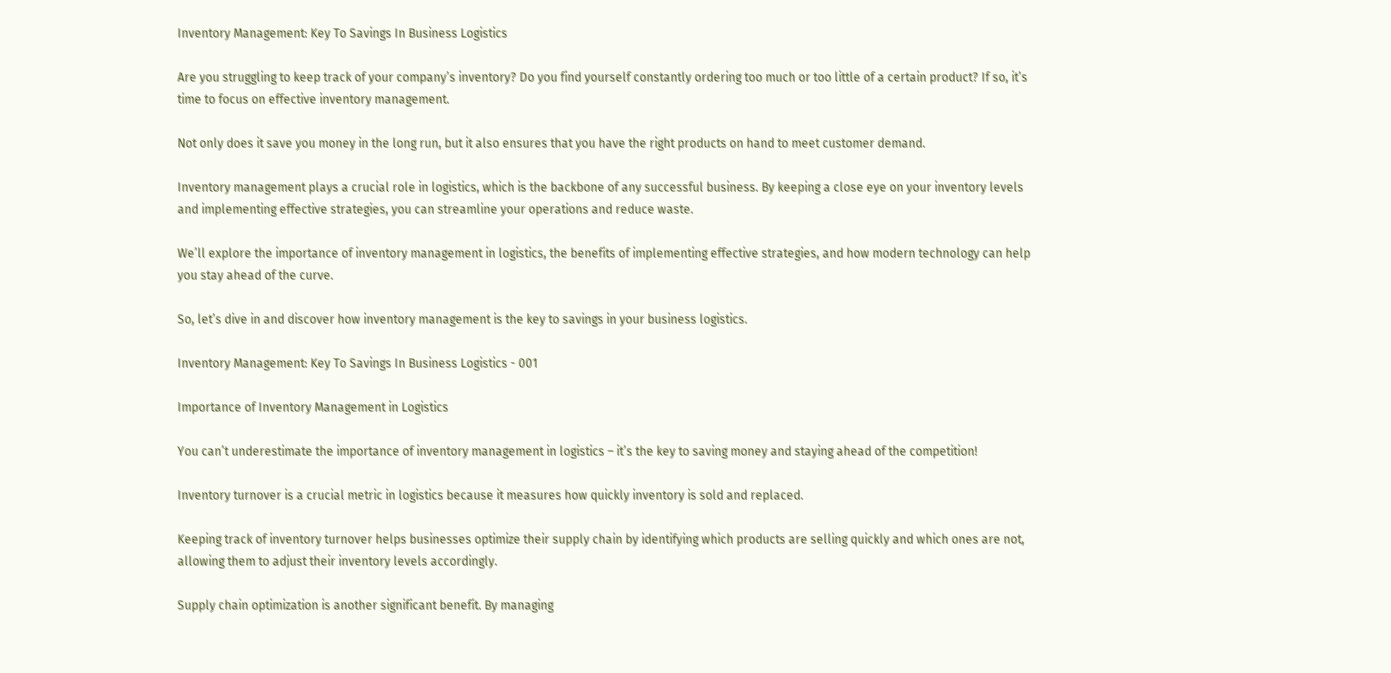Inventory Management: Key To Savings In Business Logistics

Are you struggling to keep track of your company’s inventory? Do you find yourself constantly ordering too much or too little of a certain product? If so, it’s time to focus on effective inventory management.

Not only does it save you money in the long run, but it also ensures that you have the right products on hand to meet customer demand.

Inventory management plays a crucial role in logistics, which is the backbone of any successful business. By keeping a close eye on your inventory levels and implementing effective strategies, you can streamline your operations and reduce waste.

We’ll explore the importance of inventory management in logistics, the benefits of implementing effective strategies, and how modern technology can help you stay ahead of the curve.

So, let’s dive in and discover how inventory management is the key to savings in your business logistics.

Inventory Management: Key To Savings In Business Logistics - 001

Importance of Inventory Management in Logistics

You can’t underestimate the importance of inventory management in logistics – it’s the key to saving money and staying ahead of the competition!

Inventory turnover is a crucial metric in logistics because it measures how quickly inventory is sold and replaced.

Keeping track of inventory turnover helps businesses optimize their supply chain by identifying which products are selling quickly and which ones are not, allowing them to adjust their inventory levels accordingly.

Supply chain optimization is another significant benefit. By managing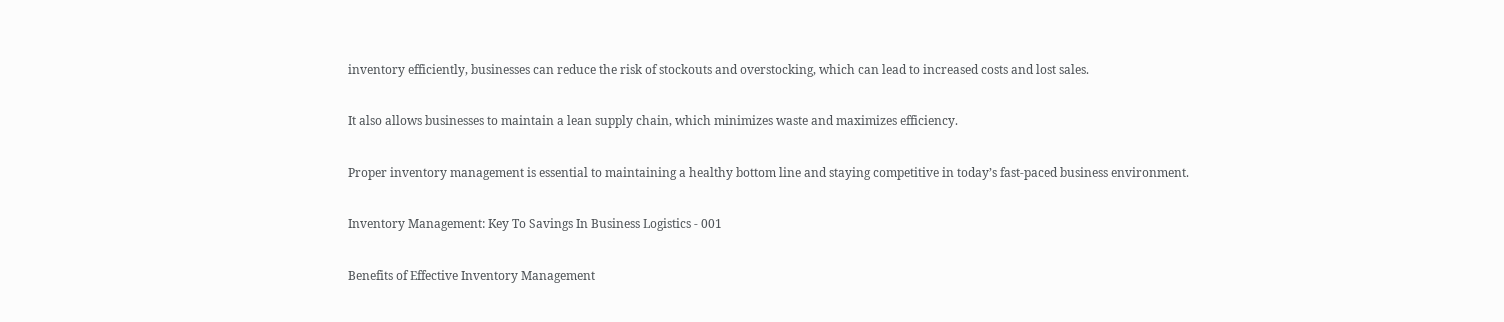inventory efficiently, businesses can reduce the risk of stockouts and overstocking, which can lead to increased costs and lost sales.

It also allows businesses to maintain a lean supply chain, which minimizes waste and maximizes efficiency.

Proper inventory management is essential to maintaining a healthy bottom line and staying competitive in today’s fast-paced business environment.

Inventory Management: Key To Savings In Business Logistics - 001

Benefits of Effective Inventory Management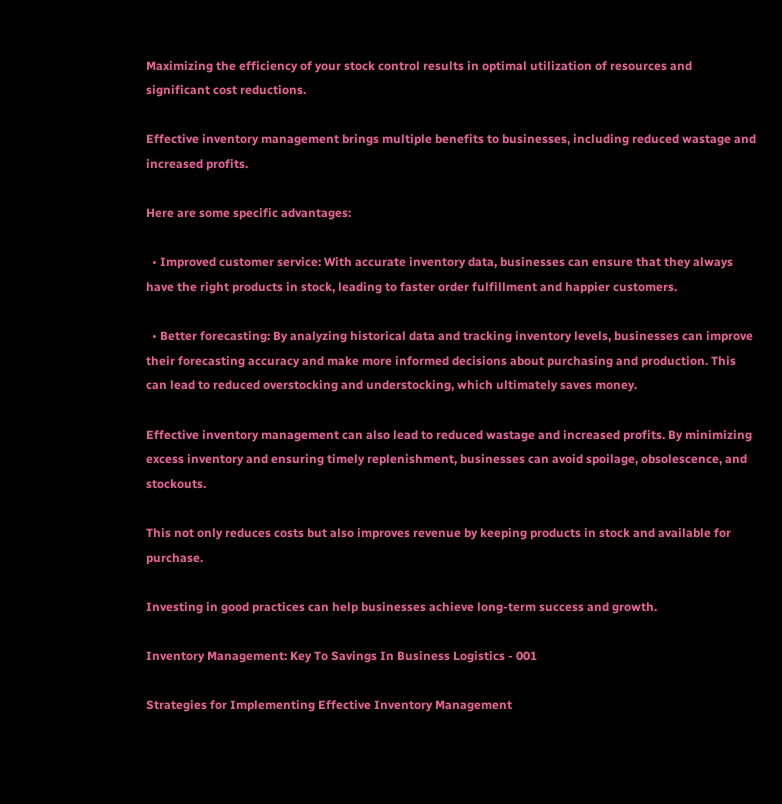Maximizing the efficiency of your stock control results in optimal utilization of resources and significant cost reductions.

Effective inventory management brings multiple benefits to businesses, including reduced wastage and increased profits.

Here are some specific advantages:

  • Improved customer service: With accurate inventory data, businesses can ensure that they always have the right products in stock, leading to faster order fulfillment and happier customers.

  • Better forecasting: By analyzing historical data and tracking inventory levels, businesses can improve their forecasting accuracy and make more informed decisions about purchasing and production. This can lead to reduced overstocking and understocking, which ultimately saves money.

Effective inventory management can also lead to reduced wastage and increased profits. By minimizing excess inventory and ensuring timely replenishment, businesses can avoid spoilage, obsolescence, and stockouts.

This not only reduces costs but also improves revenue by keeping products in stock and available for purchase.

Investing in good practices can help businesses achieve long-term success and growth.

Inventory Management: Key To Savings In Business Logistics - 001

Strategies for Implementing Effective Inventory Management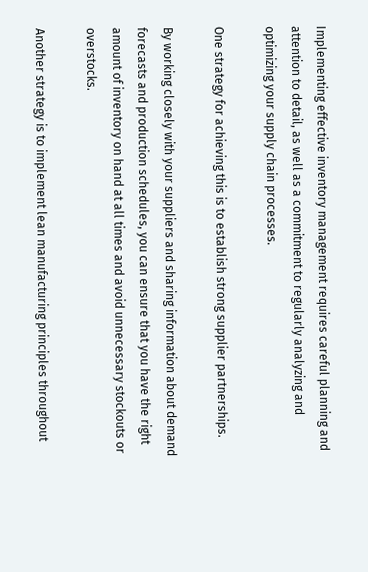Implementing effective inventory management requires careful planning and attention to detail, as well as a commitment to regularly analyzing and optimizing your supply chain processes.

One strategy for achieving this is to establish strong supplier partnerships.

By working closely with your suppliers and sharing information about demand forecasts and production schedules, you can ensure that you have the right amount of inventory on hand at all times and avoid unnecessary stockouts or overstocks.

Another strategy is to implement lean manufacturing principles throughout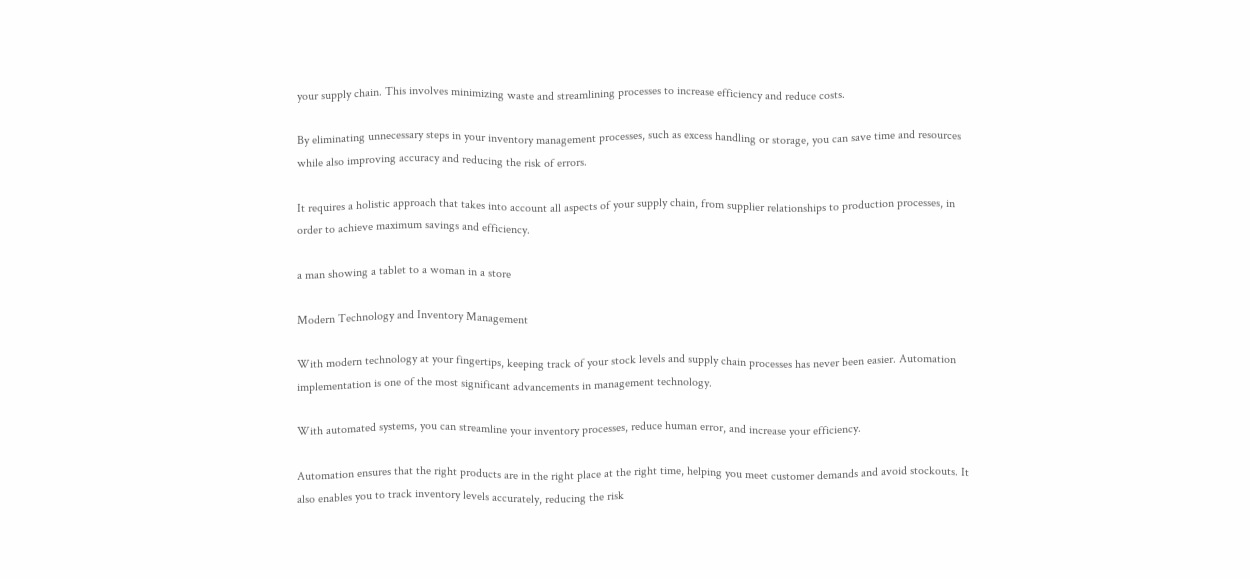your supply chain. This involves minimizing waste and streamlining processes to increase efficiency and reduce costs.

By eliminating unnecessary steps in your inventory management processes, such as excess handling or storage, you can save time and resources while also improving accuracy and reducing the risk of errors.

It requires a holistic approach that takes into account all aspects of your supply chain, from supplier relationships to production processes, in order to achieve maximum savings and efficiency.

a man showing a tablet to a woman in a store

Modern Technology and Inventory Management

With modern technology at your fingertips, keeping track of your stock levels and supply chain processes has never been easier. Automation implementation is one of the most significant advancements in management technology.

With automated systems, you can streamline your inventory processes, reduce human error, and increase your efficiency.

Automation ensures that the right products are in the right place at the right time, helping you meet customer demands and avoid stockouts. It also enables you to track inventory levels accurately, reducing the risk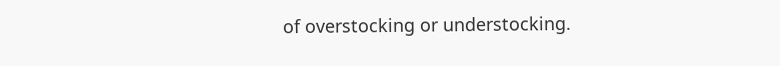of overstocking or understocking.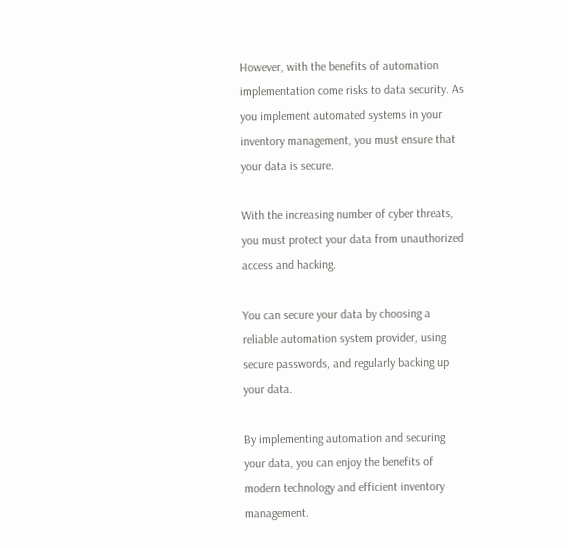However, with the benefits of automation implementation come risks to data security. As you implement automated systems in your inventory management, you must ensure that your data is secure.

With the increasing number of cyber threats, you must protect your data from unauthorized access and hacking.

You can secure your data by choosing a reliable automation system provider, using secure passwords, and regularly backing up your data.

By implementing automation and securing your data, you can enjoy the benefits of modern technology and efficient inventory management.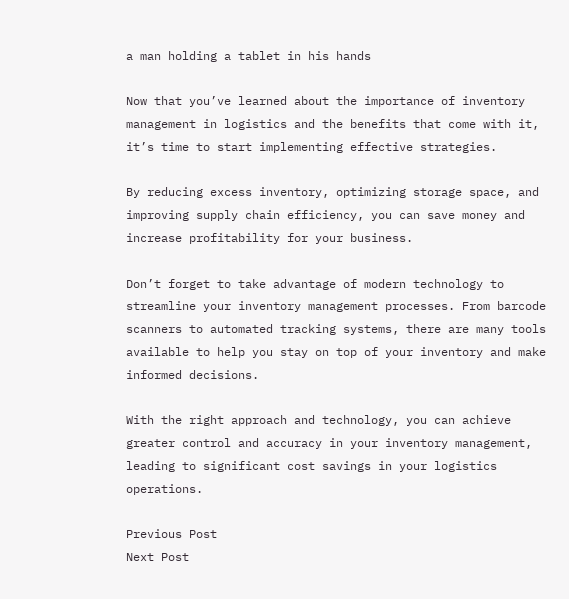a man holding a tablet in his hands

Now that you’ve learned about the importance of inventory management in logistics and the benefits that come with it, it’s time to start implementing effective strategies.

By reducing excess inventory, optimizing storage space, and improving supply chain efficiency, you can save money and increase profitability for your business.

Don’t forget to take advantage of modern technology to streamline your inventory management processes. From barcode scanners to automated tracking systems, there are many tools available to help you stay on top of your inventory and make informed decisions.

With the right approach and technology, you can achieve greater control and accuracy in your inventory management, leading to significant cost savings in your logistics operations.

Previous Post
Next Post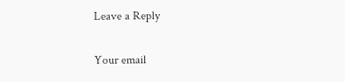Leave a Reply

Your email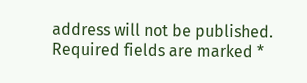address will not be published. Required fields are marked *